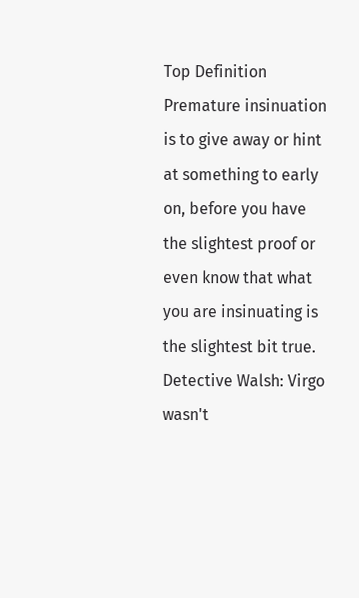Top Definition
Premature insinuation is to give away or hint at something to early on, before you have the slightest proof or even know that what you are insinuating is the slightest bit true.
Detective Walsh: Virgo wasn't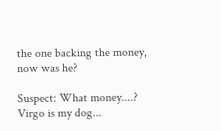the one backing the money, now was he?

Suspect: What money....? Virgo is my dog...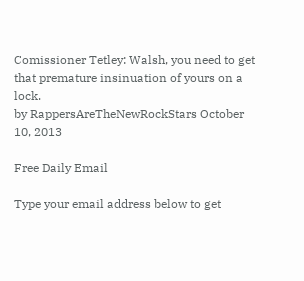Comissioner Tetley: Walsh, you need to get that premature insinuation of yours on a lock.
by RappersAreTheNewRockStars October 10, 2013

Free Daily Email

Type your email address below to get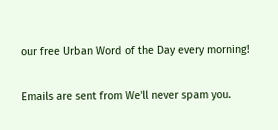our free Urban Word of the Day every morning!

Emails are sent from We'll never spam you.